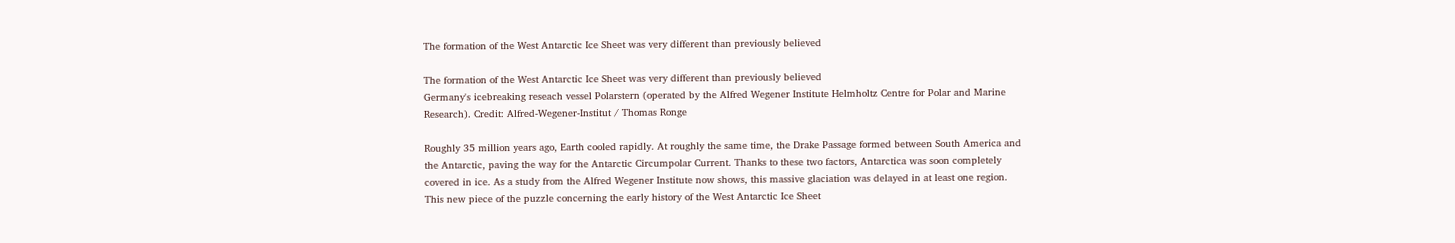The formation of the West Antarctic Ice Sheet was very different than previously believed

The formation of the West Antarctic Ice Sheet was very different than previously believed
Germany's icebreaking reseach vessel Polarstern (operated by the Alfred Wegener Institute Helmholtz Centre for Polar and Marine Research). Credit: Alfred-Wegener-Institut / Thomas Ronge

Roughly 35 million years ago, Earth cooled rapidly. At roughly the same time, the Drake Passage formed between South America and the Antarctic, paving the way for the Antarctic Circumpolar Current. Thanks to these two factors, Antarctica was soon completely covered in ice. As a study from the Alfred Wegener Institute now shows, this massive glaciation was delayed in at least one region. This new piece of the puzzle concerning the early history of the West Antarctic Ice Sheet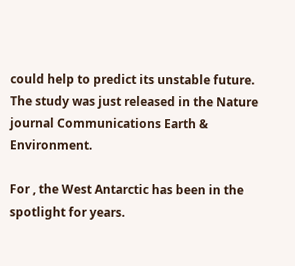could help to predict its unstable future. The study was just released in the Nature journal Communications Earth & Environment.

For , the West Antarctic has been in the spotlight for years.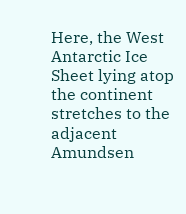Here, the West Antarctic Ice Sheet lying atop the continent stretches to the adjacent Amundsen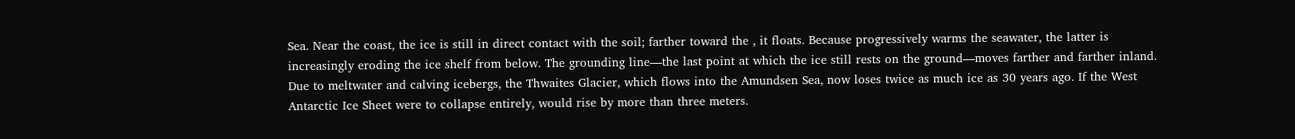Sea. Near the coast, the ice is still in direct contact with the soil; farther toward the , it floats. Because progressively warms the seawater, the latter is increasingly eroding the ice shelf from below. The grounding line—the last point at which the ice still rests on the ground—moves farther and farther inland. Due to meltwater and calving icebergs, the Thwaites Glacier, which flows into the Amundsen Sea, now loses twice as much ice as 30 years ago. If the West Antarctic Ice Sheet were to collapse entirely, would rise by more than three meters.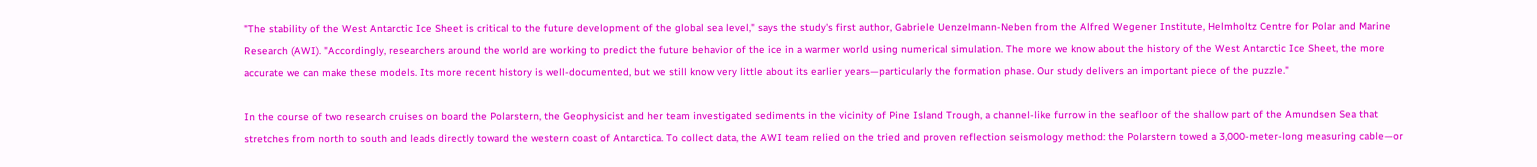"The stability of the West Antarctic Ice Sheet is critical to the future development of the global sea level," says the study's first author, Gabriele Uenzelmann-Neben from the Alfred Wegener Institute, Helmholtz Centre for Polar and Marine Research (AWI). "Accordingly, researchers around the world are working to predict the future behavior of the ice in a warmer world using numerical simulation. The more we know about the history of the West Antarctic Ice Sheet, the more accurate we can make these models. Its more recent history is well-documented, but we still know very little about its earlier years—particularly the formation phase. Our study delivers an important piece of the puzzle."

In the course of two research cruises on board the Polarstern, the Geophysicist and her team investigated sediments in the vicinity of Pine Island Trough, a channel-like furrow in the seafloor of the shallow part of the Amundsen Sea that stretches from north to south and leads directly toward the western coast of Antarctica. To collect data, the AWI team relied on the tried and proven reflection seismology method: the Polarstern towed a 3,000-meter-long measuring cable—or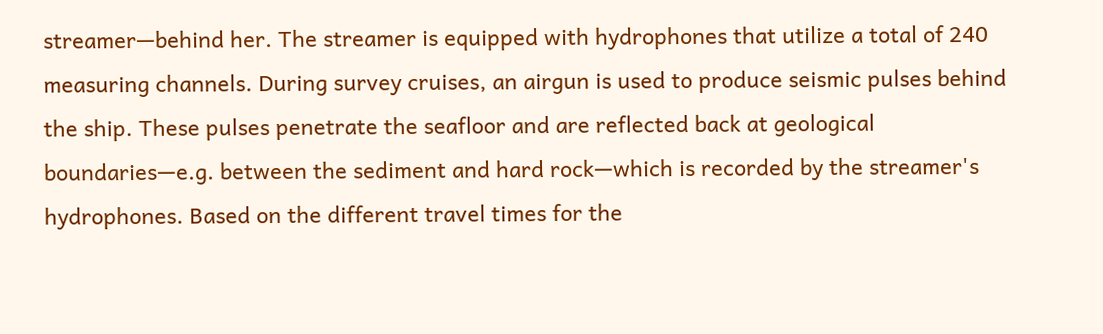streamer—behind her. The streamer is equipped with hydrophones that utilize a total of 240 measuring channels. During survey cruises, an airgun is used to produce seismic pulses behind the ship. These pulses penetrate the seafloor and are reflected back at geological boundaries—e.g. between the sediment and hard rock—which is recorded by the streamer's hydrophones. Based on the different travel times for the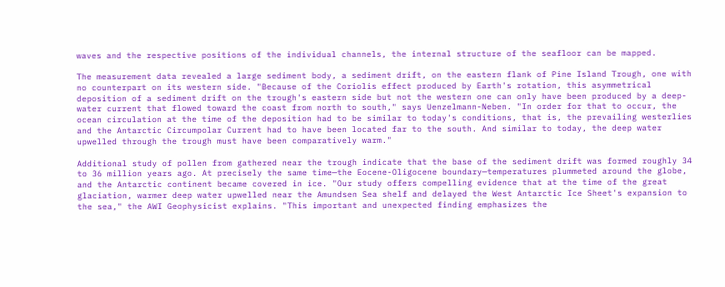waves and the respective positions of the individual channels, the internal structure of the seafloor can be mapped.

The measurement data revealed a large sediment body, a sediment drift, on the eastern flank of Pine Island Trough, one with no counterpart on its western side. "Because of the Coriolis effect produced by Earth's rotation, this asymmetrical deposition of a sediment drift on the trough's eastern side but not the western one can only have been produced by a deep-water current that flowed toward the coast from north to south," says Uenzelmann-Neben. "In order for that to occur, the ocean circulation at the time of the deposition had to be similar to today's conditions, that is, the prevailing westerlies and the Antarctic Circumpolar Current had to have been located far to the south. And similar to today, the deep water upwelled through the trough must have been comparatively warm."

Additional study of pollen from gathered near the trough indicate that the base of the sediment drift was formed roughly 34 to 36 million years ago. At precisely the same time—the Eocene-Oligocene boundary—temperatures plummeted around the globe, and the Antarctic continent became covered in ice. "Our study offers compelling evidence that at the time of the great glaciation, warmer deep water upwelled near the Amundsen Sea shelf and delayed the West Antarctic Ice Sheet's expansion to the sea," the AWI Geophysicist explains. "This important and unexpected finding emphasizes the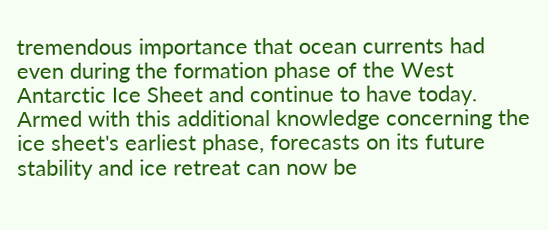tremendous importance that ocean currents had even during the formation phase of the West Antarctic Ice Sheet and continue to have today. Armed with this additional knowledge concerning the ice sheet's earliest phase, forecasts on its future stability and ice retreat can now be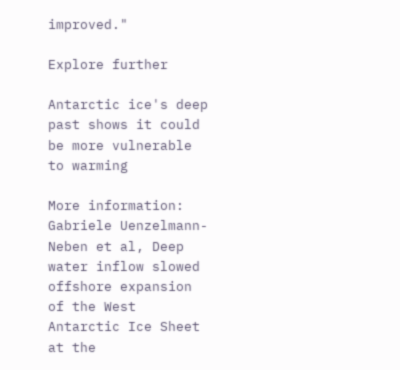improved."

Explore further

Antarctic ice's deep past shows it could be more vulnerable to warming

More information: Gabriele Uenzelmann-Neben et al, Deep water inflow slowed offshore expansion of the West Antarctic Ice Sheet at the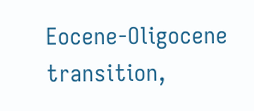Eocene-Oligocene transition,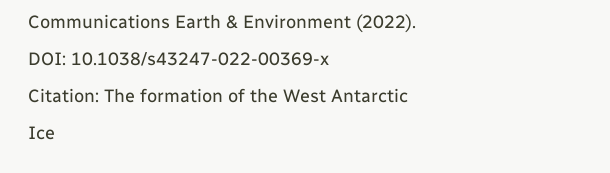Communications Earth & Environment (2022). DOI: 10.1038/s43247-022-00369-x
Citation: The formation of the West Antarctic Ice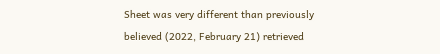Sheet was very different than previously believed (2022, February 21) retrieved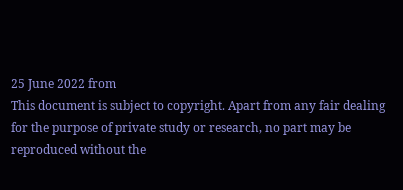25 June 2022 from
This document is subject to copyright. Apart from any fair dealing for the purpose of private study or research, no part may be reproduced without the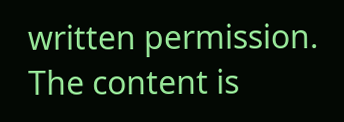written permission. The content is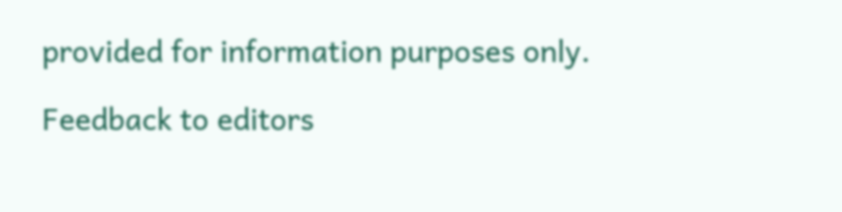provided for information purposes only.

Feedback to editors